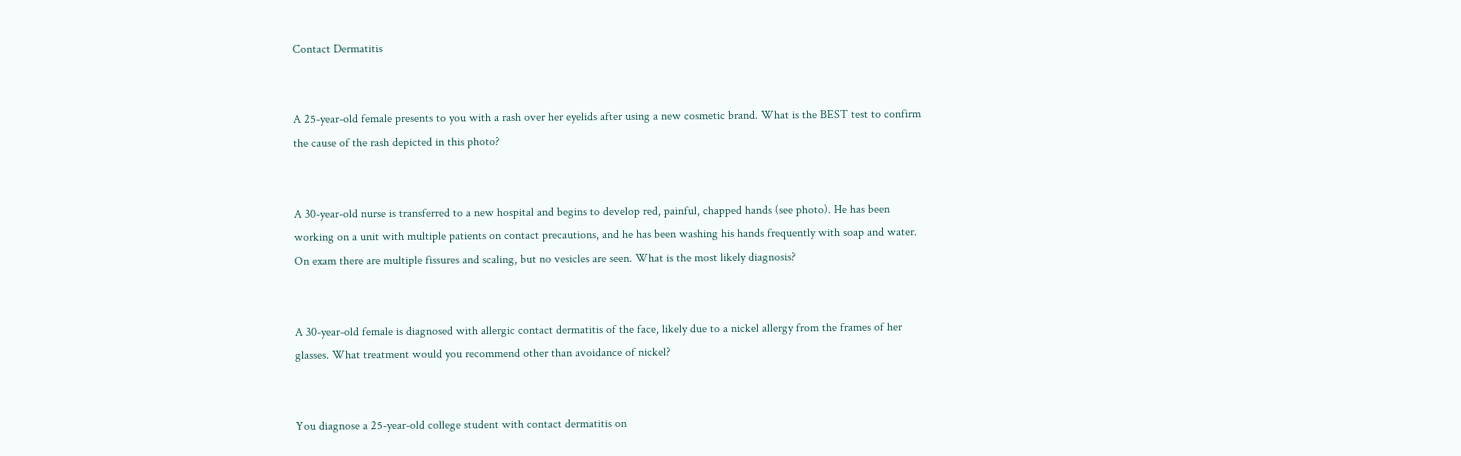Contact Dermatitis


A 25-year-old female presents to you with a rash over her eyelids after using a new cosmetic brand. What is the BEST test to confirm the cause of the rash depicted in this photo?


A 30-year-old nurse is transferred to a new hospital and begins to develop red, painful, chapped hands (see photo). He has been working on a unit with multiple patients on contact precautions, and he has been washing his hands frequently with soap and water. On exam there are multiple fissures and scaling, but no vesicles are seen. What is the most likely diagnosis?


A 30-year-old female is diagnosed with allergic contact dermatitis of the face, likely due to a nickel allergy from the frames of her glasses. What treatment would you recommend other than avoidance of nickel?


You diagnose a 25-year-old college student with contact dermatitis on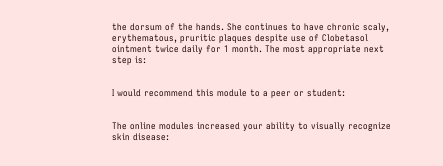the dorsum of the hands. She continues to have chronic scaly, erythematous, pruritic plaques despite use of Clobetasol ointment twice daily for 1 month. The most appropriate next step is:


I would recommend this module to a peer or student:


The online modules increased your ability to visually recognize skin disease: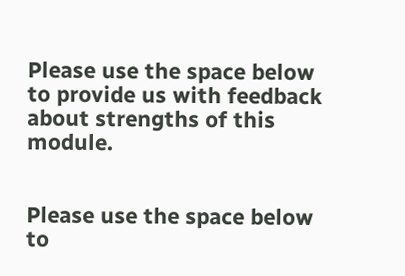Please use the space below to provide us with feedback about strengths of this module.


Please use the space below to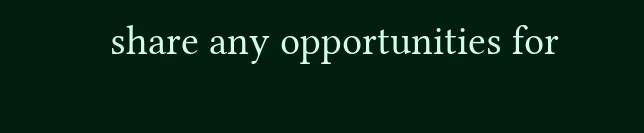share any opportunities for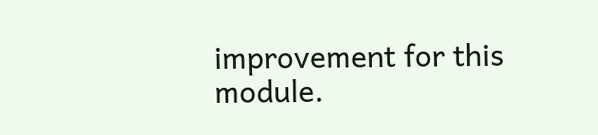improvement for this module.